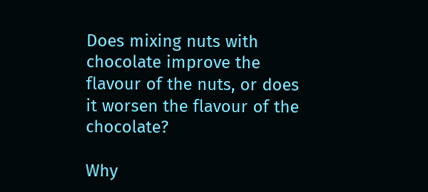Does mixing nuts with chocolate improve the flavour of the nuts, or does it worsen the flavour of the chocolate?

Why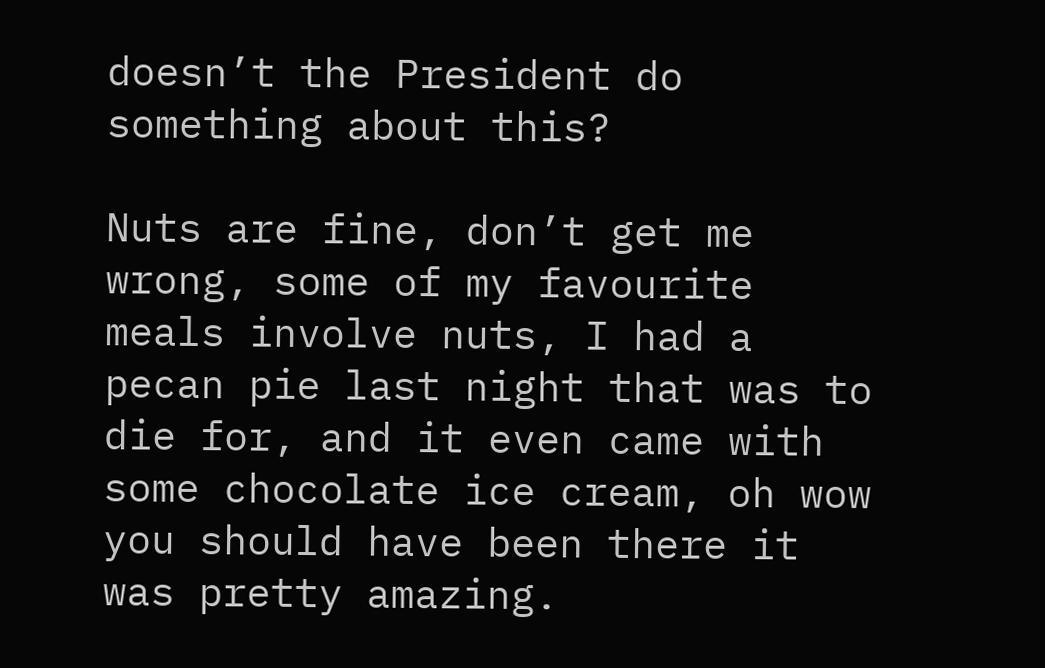doesn’t the President do something about this?

Nuts are fine, don’t get me wrong, some of my favourite meals involve nuts, I had a pecan pie last night that was to die for, and it even came with some chocolate ice cream, oh wow you should have been there it was pretty amazing.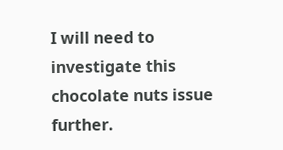I will need to investigate this chocolate nuts issue further.